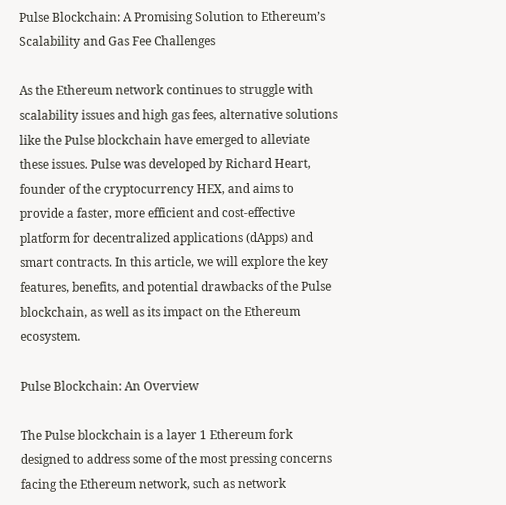Pulse Blockchain: A Promising Solution to Ethereum’s Scalability and Gas Fee Challenges

As the Ethereum network continues to struggle with scalability issues and high gas fees, alternative solutions like the Pulse blockchain have emerged to alleviate these issues. Pulse was developed by Richard Heart, founder of the cryptocurrency HEX, and aims to provide a faster, more efficient and cost-effective platform for decentralized applications (dApps) and smart contracts. In this article, we will explore the key features, benefits, and potential drawbacks of the Pulse blockchain, as well as its impact on the Ethereum ecosystem.

Pulse Blockchain: An Overview

The Pulse blockchain is a layer 1 Ethereum fork designed to address some of the most pressing concerns facing the Ethereum network, such as network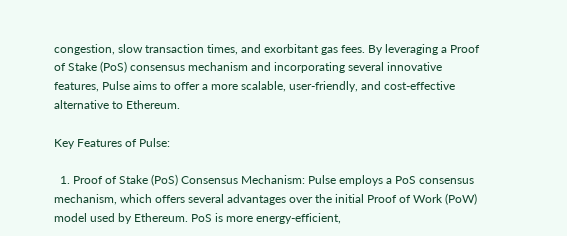congestion, slow transaction times, and exorbitant gas fees. By leveraging a Proof of Stake (PoS) consensus mechanism and incorporating several innovative features, Pulse aims to offer a more scalable, user-friendly, and cost-effective alternative to Ethereum.

Key Features of Pulse:

  1. Proof of Stake (PoS) Consensus Mechanism: Pulse employs a PoS consensus mechanism, which offers several advantages over the initial Proof of Work (PoW) model used by Ethereum. PoS is more energy-efficient,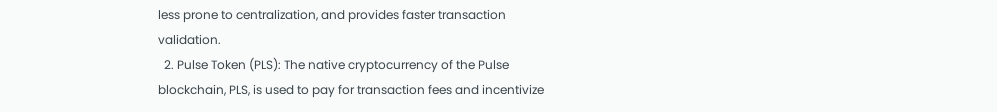less prone to centralization, and provides faster transaction validation.
  2. Pulse Token (PLS): The native cryptocurrency of the Pulse blockchain, PLS, is used to pay for transaction fees and incentivize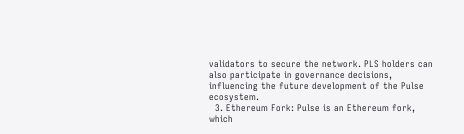validators to secure the network. PLS holders can also participate in governance decisions, influencing the future development of the Pulse ecosystem.
  3. Ethereum Fork: Pulse is an Ethereum fork, which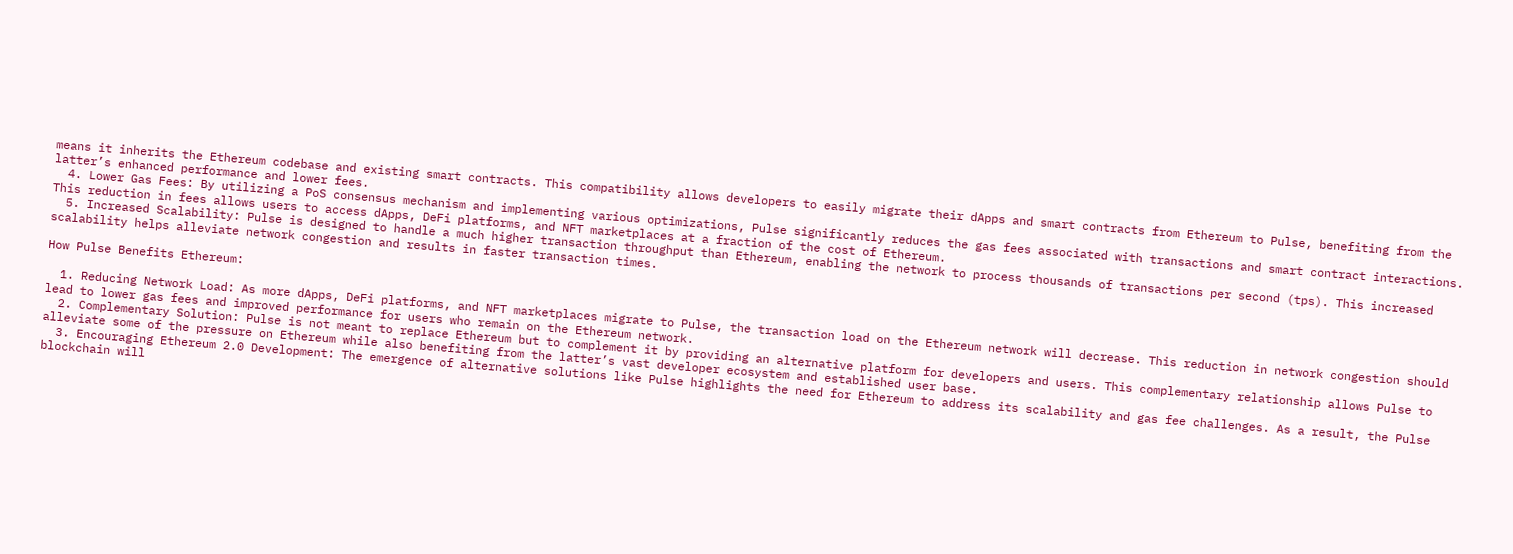means it inherits the Ethereum codebase and existing smart contracts. This compatibility allows developers to easily migrate their dApps and smart contracts from Ethereum to Pulse, benefiting from the latter’s enhanced performance and lower fees.
  4. Lower Gas Fees: By utilizing a PoS consensus mechanism and implementing various optimizations, Pulse significantly reduces the gas fees associated with transactions and smart contract interactions. This reduction in fees allows users to access dApps, DeFi platforms, and NFT marketplaces at a fraction of the cost of Ethereum.
  5. Increased Scalability: Pulse is designed to handle a much higher transaction throughput than Ethereum, enabling the network to process thousands of transactions per second (tps). This increased scalability helps alleviate network congestion and results in faster transaction times.

How Pulse Benefits Ethereum:

  1. Reducing Network Load: As more dApps, DeFi platforms, and NFT marketplaces migrate to Pulse, the transaction load on the Ethereum network will decrease. This reduction in network congestion should lead to lower gas fees and improved performance for users who remain on the Ethereum network.
  2. Complementary Solution: Pulse is not meant to replace Ethereum but to complement it by providing an alternative platform for developers and users. This complementary relationship allows Pulse to alleviate some of the pressure on Ethereum while also benefiting from the latter’s vast developer ecosystem and established user base.
  3. Encouraging Ethereum 2.0 Development: The emergence of alternative solutions like Pulse highlights the need for Ethereum to address its scalability and gas fee challenges. As a result, the Pulse blockchain will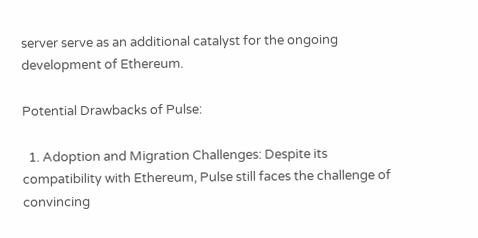server serve as an additional catalyst for the ongoing development of Ethereum.

Potential Drawbacks of Pulse:

  1. Adoption and Migration Challenges: Despite its compatibility with Ethereum, Pulse still faces the challenge of convincing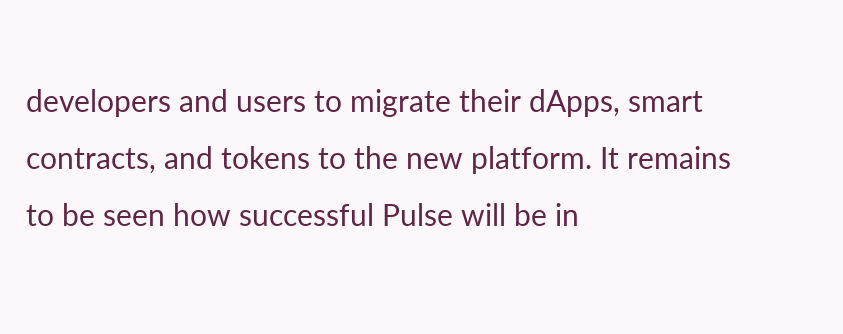developers and users to migrate their dApps, smart contracts, and tokens to the new platform. It remains to be seen how successful Pulse will be in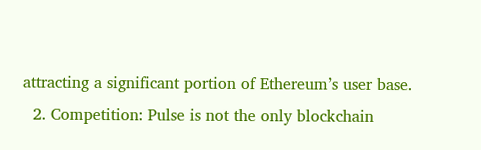attracting a significant portion of Ethereum’s user base.
  2. Competition: Pulse is not the only blockchain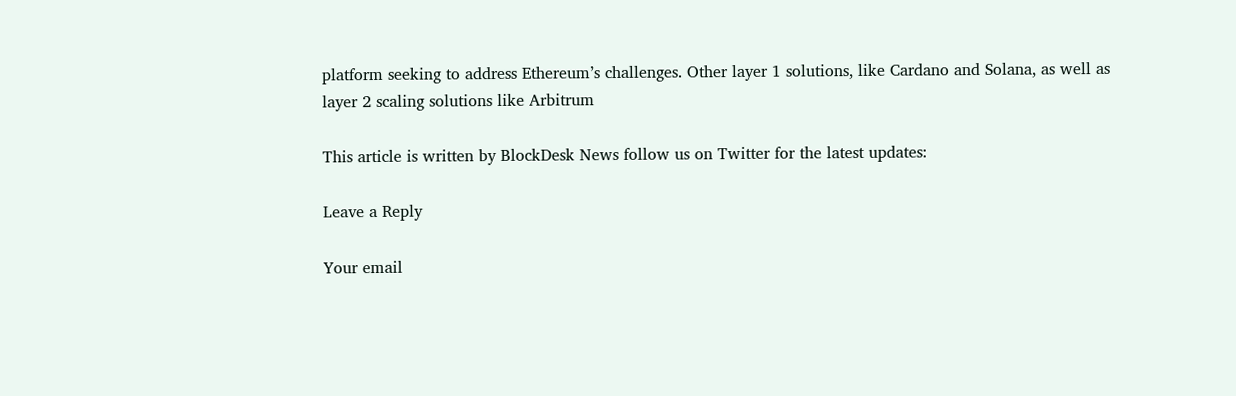platform seeking to address Ethereum’s challenges. Other layer 1 solutions, like Cardano and Solana, as well as layer 2 scaling solutions like Arbitrum

This article is written by BlockDesk News follow us on Twitter for the latest updates:

Leave a Reply

Your email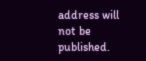address will not be published.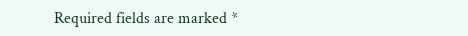Required fields are marked *